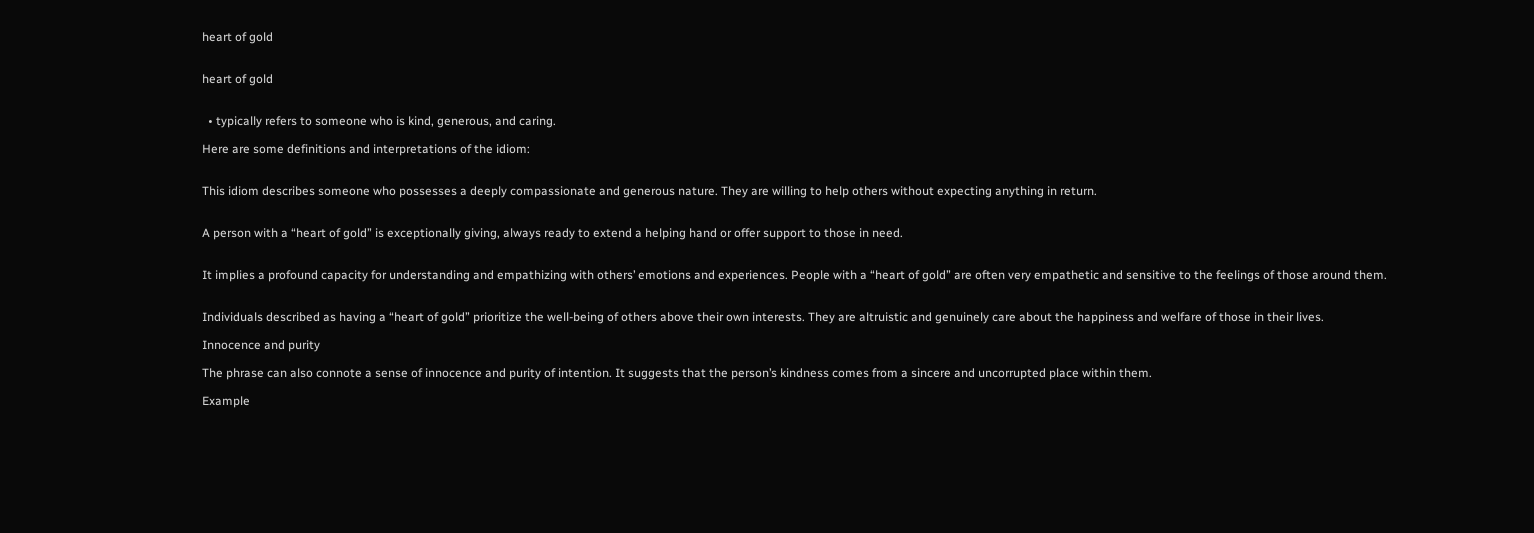heart of gold


heart of gold


  • typically refers to someone who is kind, generous, and caring.

Here are some definitions and interpretations of the idiom:


This idiom describes someone who possesses a deeply compassionate and generous nature. They are willing to help others without expecting anything in return.


A person with a “heart of gold” is exceptionally giving, always ready to extend a helping hand or offer support to those in need.


It implies a profound capacity for understanding and empathizing with others’ emotions and experiences. People with a “heart of gold” are often very empathetic and sensitive to the feelings of those around them.


Individuals described as having a “heart of gold” prioritize the well-being of others above their own interests. They are altruistic and genuinely care about the happiness and welfare of those in their lives.

Innocence and purity

The phrase can also connote a sense of innocence and purity of intention. It suggests that the person’s kindness comes from a sincere and uncorrupted place within them.

Example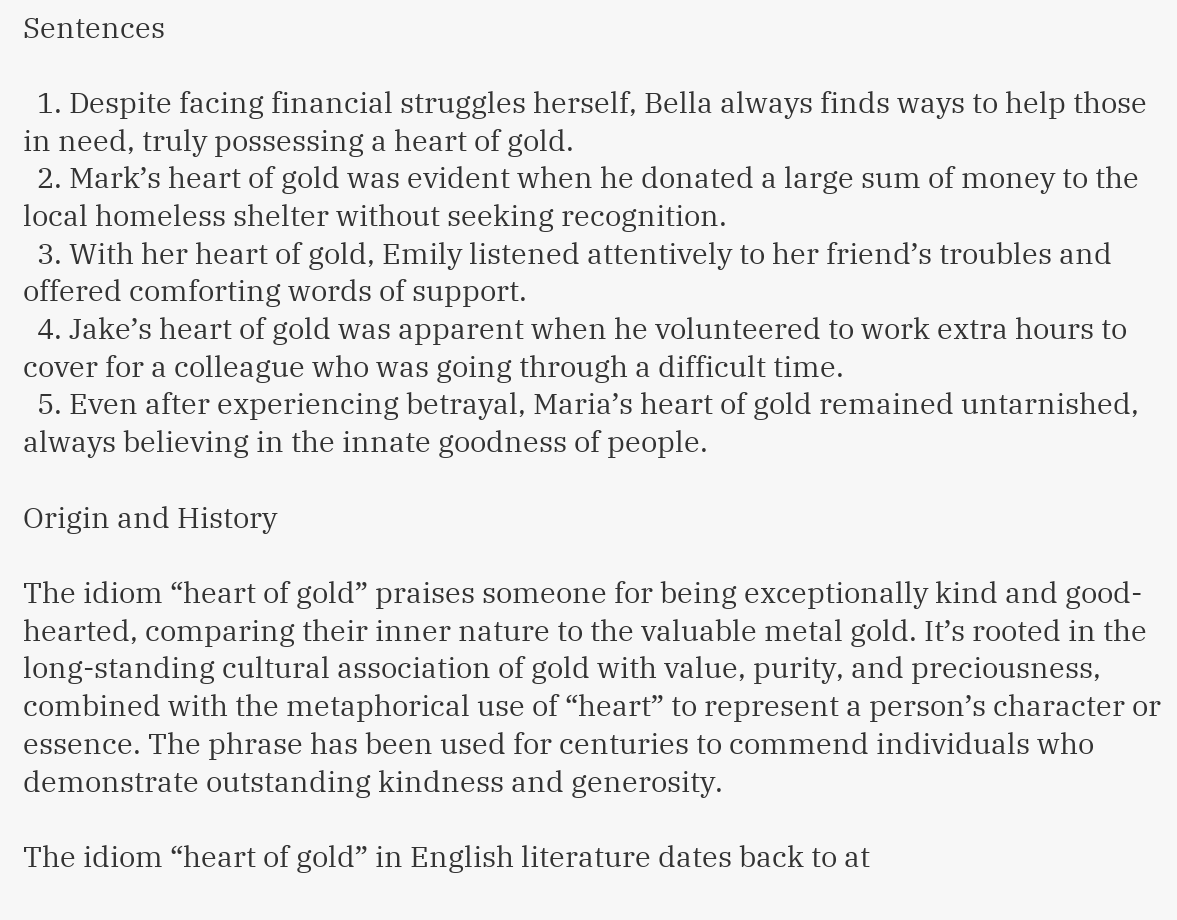Sentences

  1. Despite facing financial struggles herself, Bella always finds ways to help those in need, truly possessing a heart of gold.
  2. Mark’s heart of gold was evident when he donated a large sum of money to the local homeless shelter without seeking recognition.
  3. With her heart of gold, Emily listened attentively to her friend’s troubles and offered comforting words of support.
  4. Jake’s heart of gold was apparent when he volunteered to work extra hours to cover for a colleague who was going through a difficult time.
  5. Even after experiencing betrayal, Maria’s heart of gold remained untarnished, always believing in the innate goodness of people.

Origin and History

The idiom “heart of gold” praises someone for being exceptionally kind and good-hearted, comparing their inner nature to the valuable metal gold. It’s rooted in the long-standing cultural association of gold with value, purity, and preciousness, combined with the metaphorical use of “heart” to represent a person’s character or essence. The phrase has been used for centuries to commend individuals who demonstrate outstanding kindness and generosity.

The idiom “heart of gold” in English literature dates back to at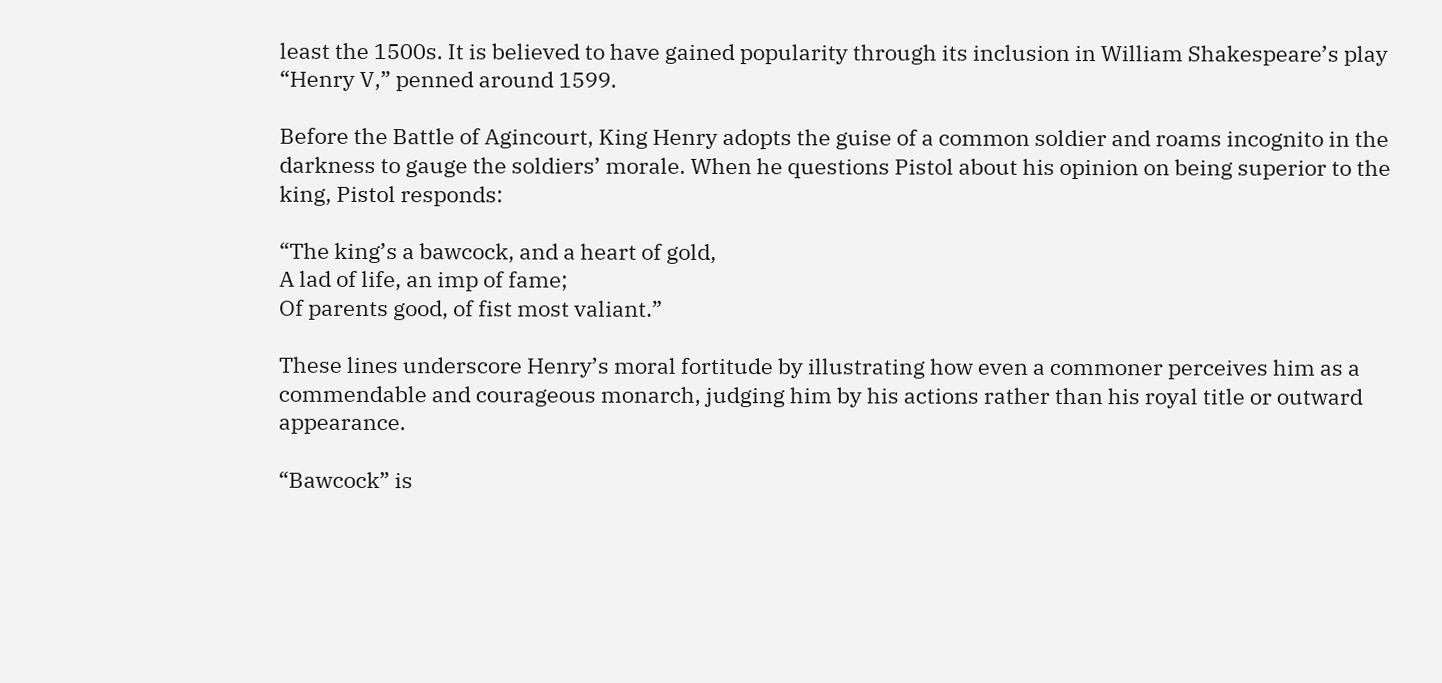least the 1500s. It is believed to have gained popularity through its inclusion in William Shakespeare’s play “Henry V,” penned around 1599.

Before the Battle of Agincourt, King Henry adopts the guise of a common soldier and roams incognito in the darkness to gauge the soldiers’ morale. When he questions Pistol about his opinion on being superior to the king, Pistol responds:

“The king’s a bawcock, and a heart of gold,
A lad of life, an imp of fame;
Of parents good, of fist most valiant.”

These lines underscore Henry’s moral fortitude by illustrating how even a commoner perceives him as a commendable and courageous monarch, judging him by his actions rather than his royal title or outward appearance.

“Bawcock” is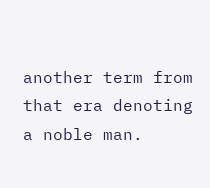another term from that era denoting a noble man.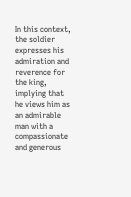In this context, the soldier expresses his admiration and reverence for the king, implying that he views him as an admirable man with a compassionate and generous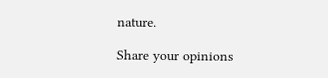nature.

Share your opinions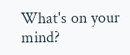What's on your mind?